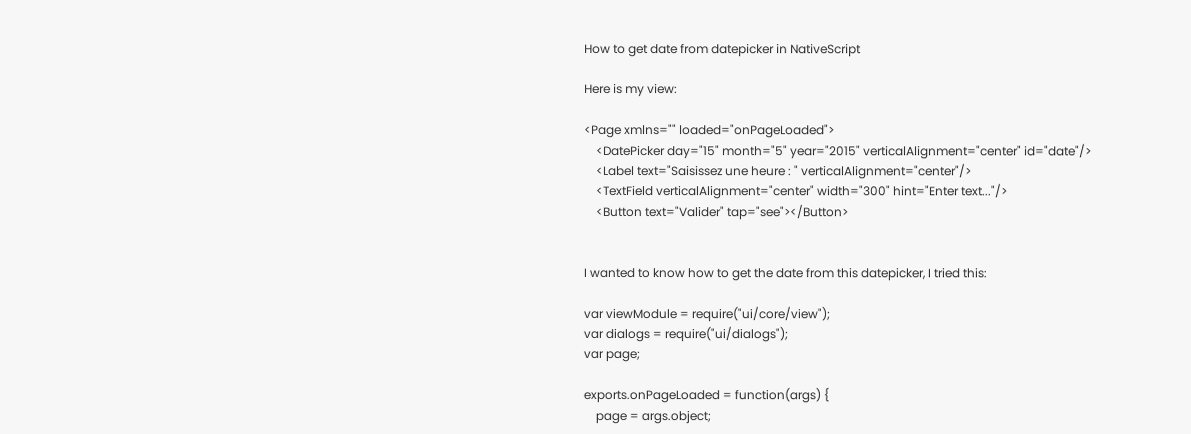How to get date from datepicker in NativeScript

Here is my view:

<Page xmlns="" loaded="onPageLoaded">
    <DatePicker day="15" month="5" year="2015" verticalAlignment="center" id="date"/>
    <Label text="Saisissez une heure : " verticalAlignment="center"/>
    <TextField verticalAlignment="center" width="300" hint="Enter text..."/>
    <Button text="Valider" tap="see"></Button>


I wanted to know how to get the date from this datepicker, I tried this:

var viewModule = require("ui/core/view");
var dialogs = require("ui/dialogs");
var page;

exports.onPageLoaded = function(args) {
    page = args.object;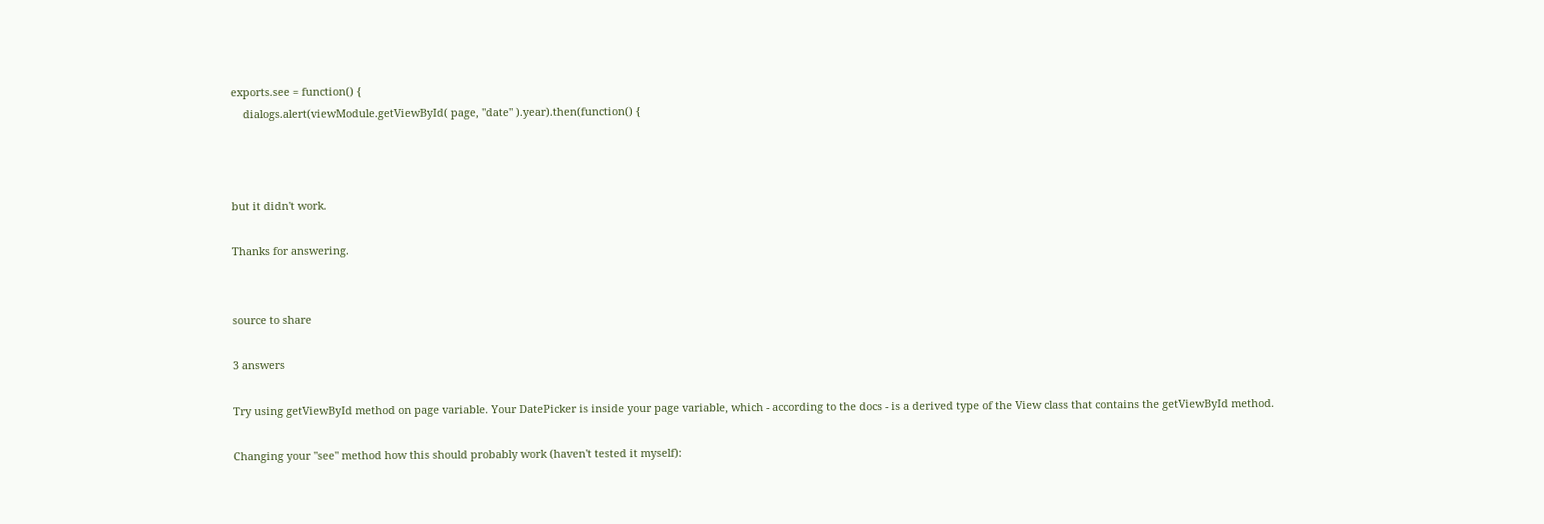exports.see = function() {
    dialogs.alert(viewModule.getViewById( page, "date" ).year).then(function() {



but it didn't work.

Thanks for answering.


source to share

3 answers

Try using getViewById method on page variable. Your DatePicker is inside your page variable, which - according to the docs - is a derived type of the View class that contains the getViewById method.

Changing your "see" method how this should probably work (haven't tested it myself):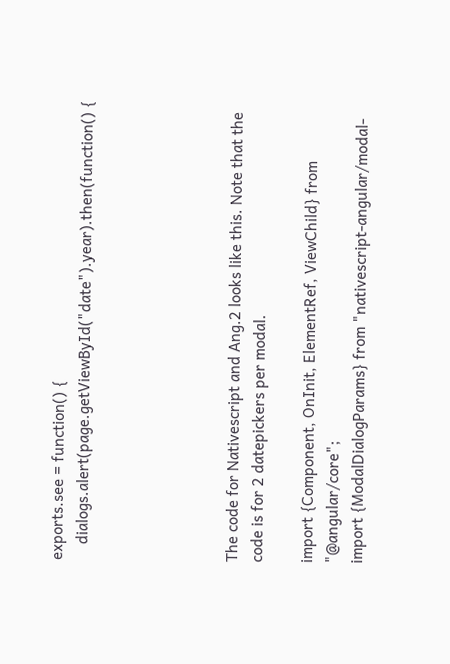exports.see = function() {
    dialogs.alert(page.getViewById("date").year).then(function() {





The code for Nativescript and Ang.2 looks like this. Note that the code is for 2 datepickers per modal.

import {Component, OnInit, ElementRef, ViewChild} from "@angular/core";
import {ModalDialogParams} from "nativescript-angular/modal-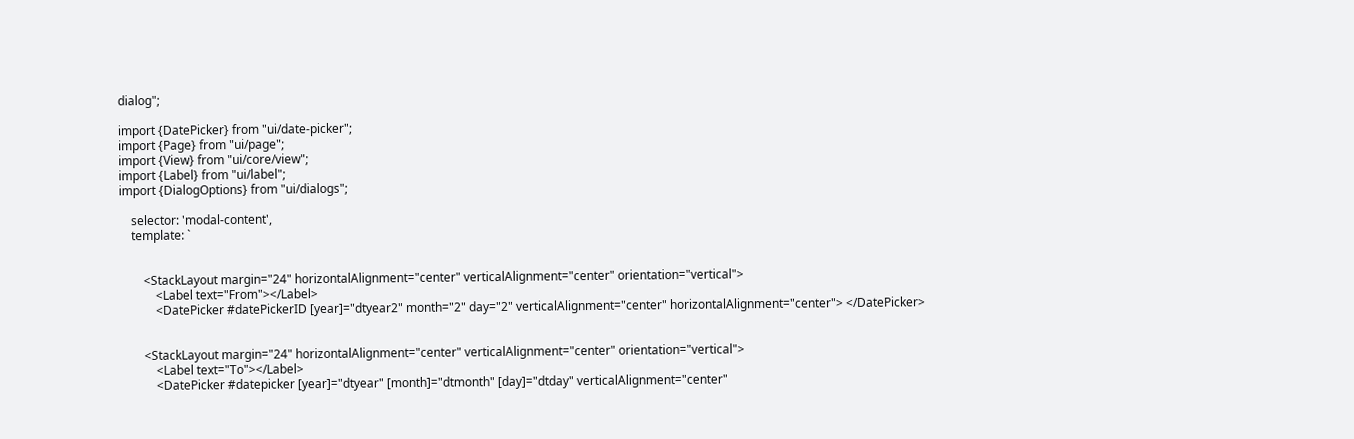dialog";

import {DatePicker} from "ui/date-picker";
import {Page} from "ui/page";
import {View} from "ui/core/view";
import {Label} from "ui/label";
import {DialogOptions} from "ui/dialogs";

    selector: 'modal-content',
    template: `


        <StackLayout margin="24" horizontalAlignment="center" verticalAlignment="center" orientation="vertical">
            <Label text="From"></Label>
            <DatePicker #datePickerID [year]="dtyear2" month="2" day="2" verticalAlignment="center" horizontalAlignment="center"> </DatePicker>


        <StackLayout margin="24" horizontalAlignment="center" verticalAlignment="center" orientation="vertical">
            <Label text="To"></Label>
            <DatePicker #datepicker [year]="dtyear" [month]="dtmonth" [day]="dtday" verticalAlignment="center"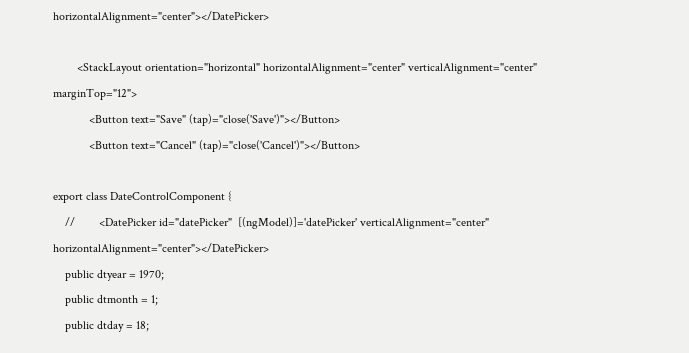horizontalAlignment="center"></DatePicker>

        <StackLayout orientation="horizontal" horizontalAlignment="center" verticalAlignment="center" marginTop="12">
            <Button text="Save" (tap)="close('Save')"></Button>
            <Button text="Cancel" (tap)="close('Cancel')"></Button>

export class DateControlComponent {
    //        <DatePicker id="datePicker"  [(ngModel)]='datePicker' verticalAlignment="center" horizontalAlignment="center"></DatePicker>
    public dtyear = 1970;
    public dtmonth = 1;
    public dtday = 18;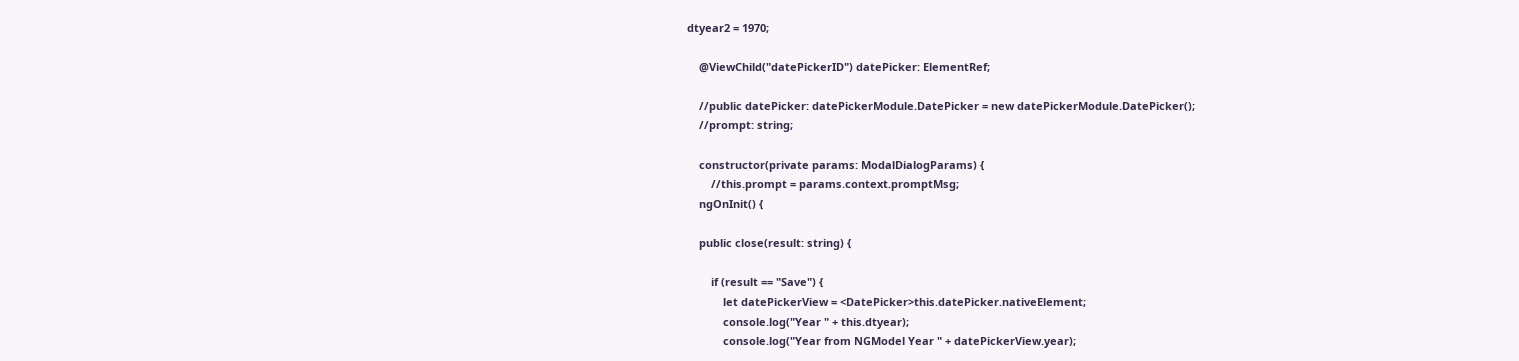dtyear2 = 1970;

    @ViewChild("datePickerID") datePicker: ElementRef;

    //public datePicker: datePickerModule.DatePicker = new datePickerModule.DatePicker();
    //prompt: string;

    constructor(private params: ModalDialogParams) {
        //this.prompt = params.context.promptMsg;
    ngOnInit() {

    public close(result: string) {

        if (result == "Save") {
            let datePickerView = <DatePicker>this.datePicker.nativeElement;
            console.log("Year " + this.dtyear);
            console.log("Year from NGModel Year " + datePickerView.year);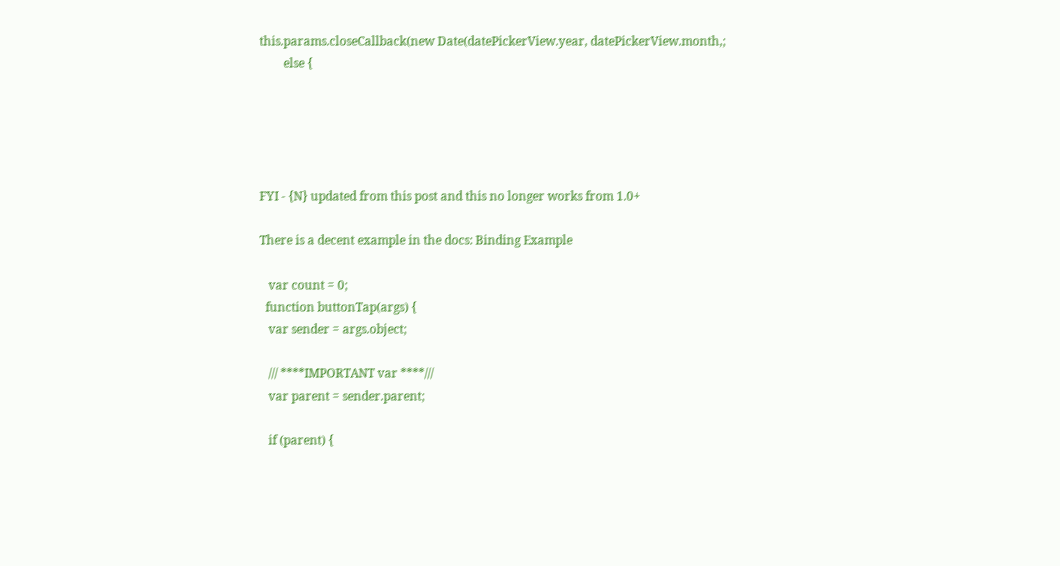this.params.closeCallback(new Date(datePickerView.year, datePickerView.month,;
        else {





FYI - {N} updated from this post and this no longer works from 1.0+

There is a decent example in the docs: Binding Example

   var count = 0;
  function buttonTap(args) {
   var sender = args.object;

   /// ****IMPORTANT var ****///
   var parent = sender.parent;

   if (parent) {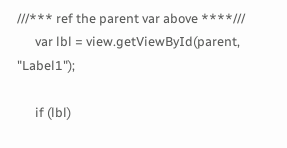///*** ref the parent var above ****///
      var lbl = view.getViewById(parent, "Label1");

      if (lbl)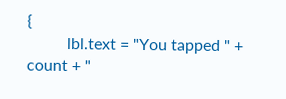{
          lbl.text = "You tapped " + count + "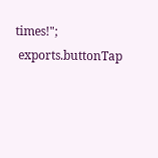times!";
 exports.buttonTap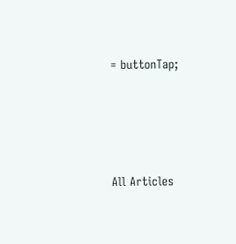= buttonTap;




All Articles